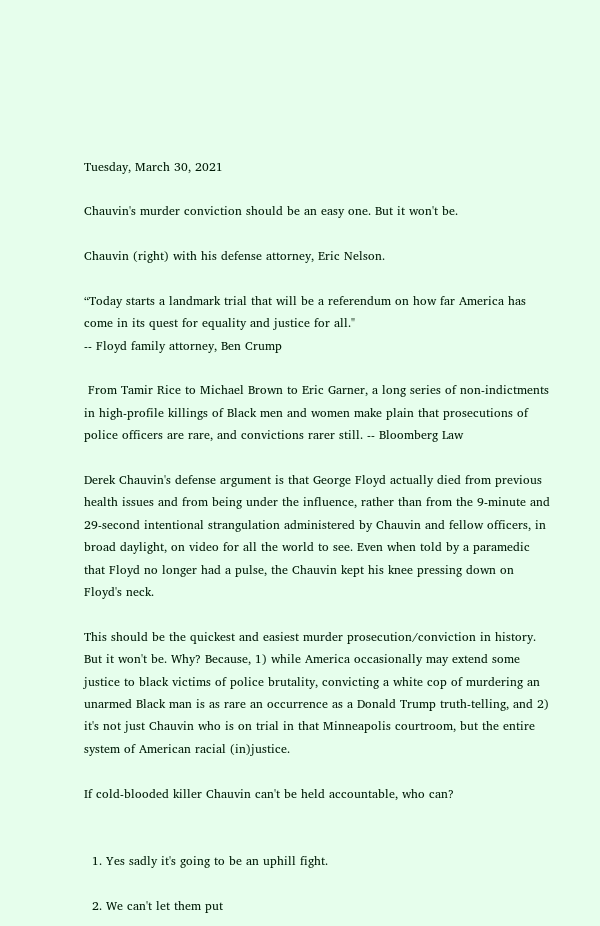Tuesday, March 30, 2021

Chauvin's murder conviction should be an easy one. But it won't be.

Chauvin (right) with his defense attorney, Eric Nelson.

“Today starts a landmark trial that will be a referendum on how far America has come in its quest for equality and justice for all."
-- Floyd family attorney, Ben Crump

 From Tamir Rice to Michael Brown to Eric Garner, a long series of non-indictments in high-profile killings of Black men and women make plain that prosecutions of police officers are rare, and convictions rarer still. -- Bloomberg Law

Derek Chauvin's defense argument is that George Floyd actually died from previous health issues and from being under the influence, rather than from the 9-minute and 29-second intentional strangulation administered by Chauvin and fellow officers, in broad daylight, on video for all the world to see. Even when told by a paramedic that Floyd no longer had a pulse, the Chauvin kept his knee pressing down on Floyd's neck.

This should be the quickest and easiest murder prosecution/conviction in history. But it won't be. Why? Because, 1) while America occasionally may extend some justice to black victims of police brutality, convicting a white cop of murdering an unarmed Black man is as rare an occurrence as a Donald Trump truth-telling, and 2) it's not just Chauvin who is on trial in that Minneapolis courtroom, but the entire system of American racial (in)justice.

If cold-blooded killer Chauvin can't be held accountable, who can?


  1. Yes sadly it's going to be an uphill fight.

  2. We can't let them put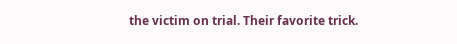the victim on trial. Their favorite trick.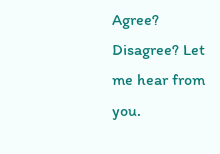Agree? Disagree? Let me hear from you.